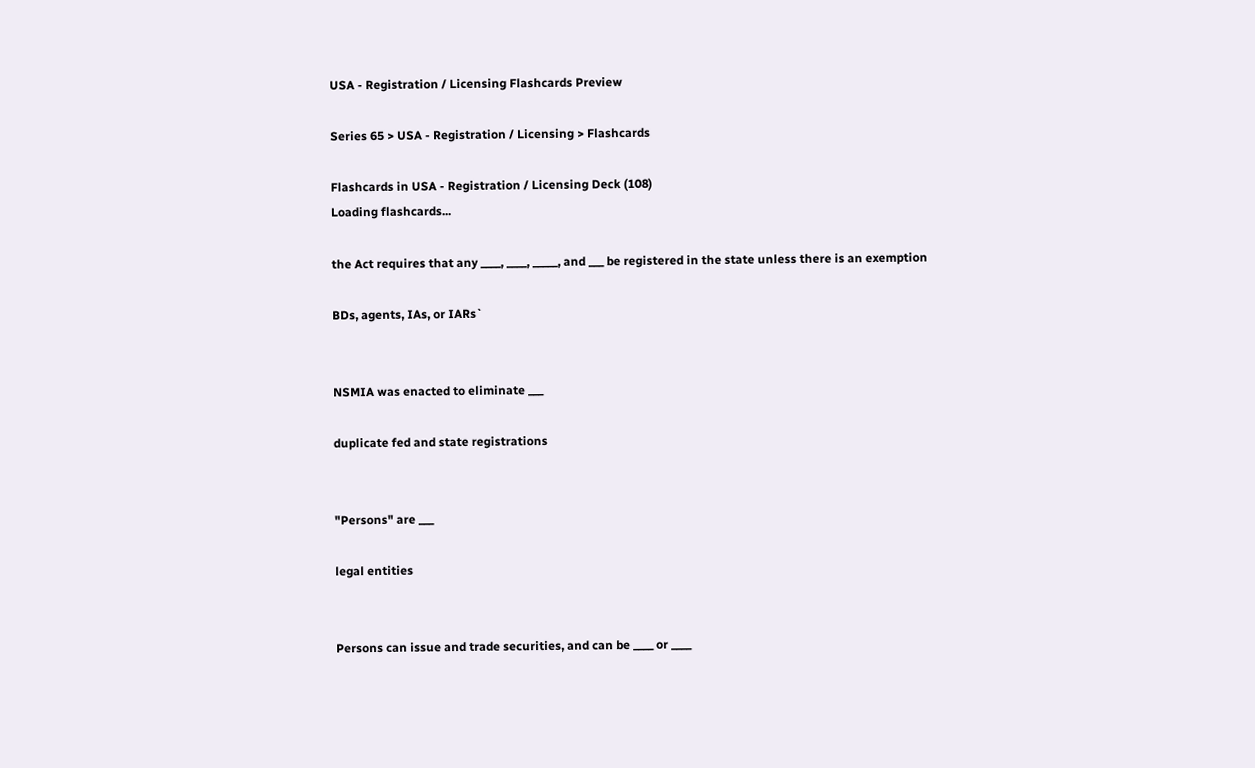USA - Registration / Licensing Flashcards Preview

Series 65 > USA - Registration / Licensing > Flashcards

Flashcards in USA - Registration / Licensing Deck (108)
Loading flashcards...

the Act requires that any ____, ____, _____, and ___ be registered in the state unless there is an exemption

BDs, agents, IAs, or IARs`


NSMIA was enacted to eliminate ___

duplicate fed and state registrations


"Persons" are ___

legal entities


Persons can issue and trade securities, and can be ____ or ____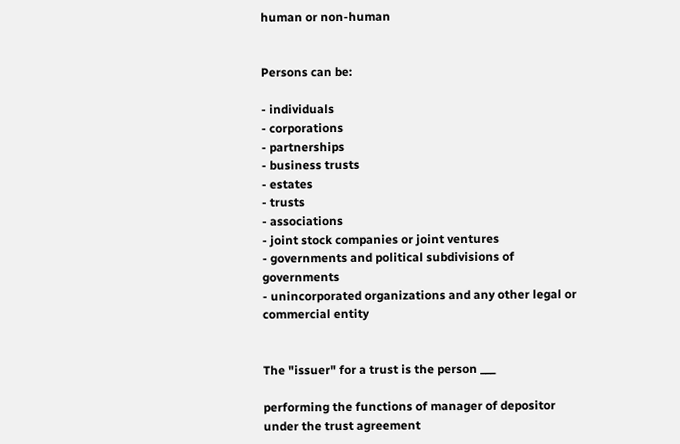human or non-human


Persons can be:

- individuals
- corporations
- partnerships
- business trusts
- estates
- trusts
- associations
- joint stock companies or joint ventures
- governments and political subdivisions of governments
- unincorporated organizations and any other legal or commercial entity


The "issuer" for a trust is the person ___

performing the functions of manager of depositor under the trust agreement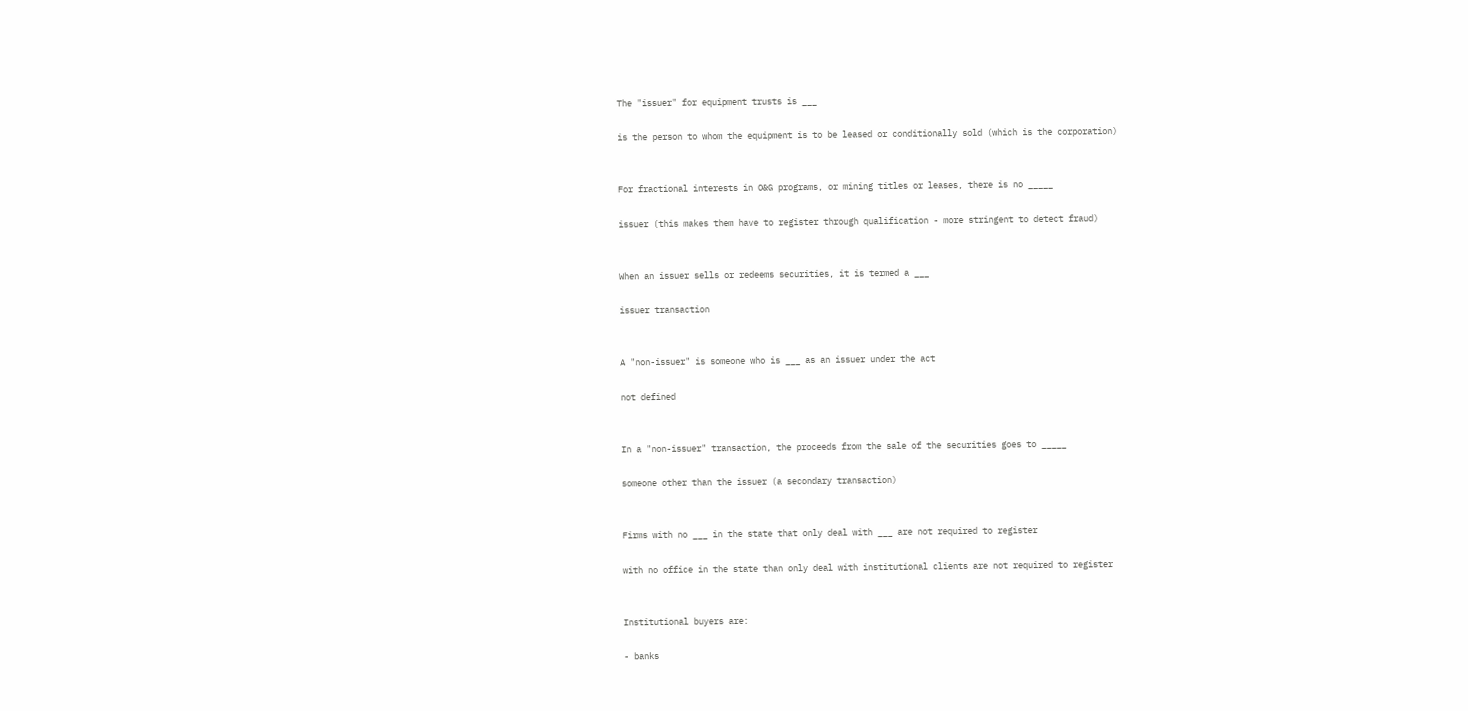The "issuer" for equipment trusts is ___

is the person to whom the equipment is to be leased or conditionally sold (which is the corporation)


For fractional interests in O&G programs, or mining titles or leases, there is no _____

issuer (this makes them have to register through qualification - more stringent to detect fraud)


When an issuer sells or redeems securities, it is termed a ___

issuer transaction


A "non-issuer" is someone who is ___ as an issuer under the act

not defined


In a "non-issuer" transaction, the proceeds from the sale of the securities goes to _____

someone other than the issuer (a secondary transaction)


Firms with no ___ in the state that only deal with ___ are not required to register

with no office in the state than only deal with institutional clients are not required to register


Institutional buyers are:

- banks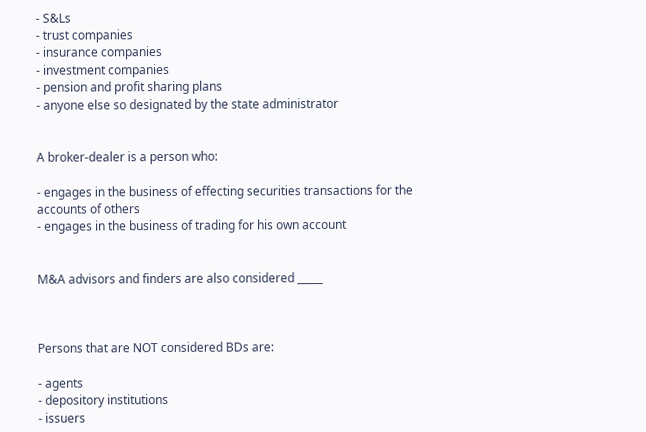- S&Ls
- trust companies
- insurance companies
- investment companies
- pension and profit sharing plans
- anyone else so designated by the state administrator


A broker-dealer is a person who:

- engages in the business of effecting securities transactions for the accounts of others
- engages in the business of trading for his own account


M&A advisors and finders are also considered _____



Persons that are NOT considered BDs are:

- agents
- depository institutions
- issuers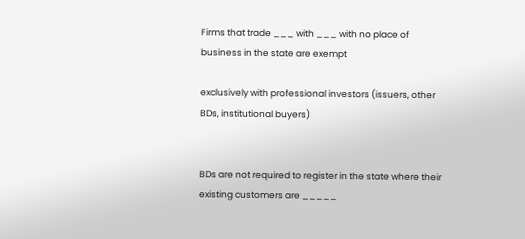Firms that trade ___ with ___ with no place of business in the state are exempt

exclusively with professional investors (issuers, other BDs, institutional buyers)


BDs are not required to register in the state where their existing customers are _____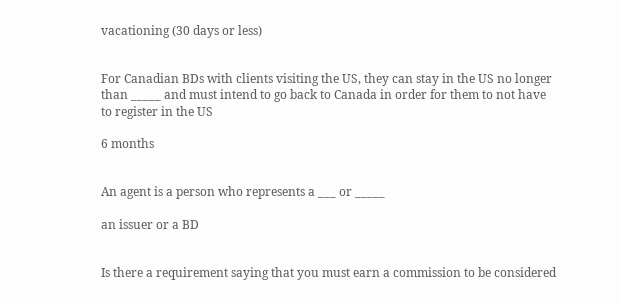vacationing (30 days or less)


For Canadian BDs with clients visiting the US, they can stay in the US no longer than _____ and must intend to go back to Canada in order for them to not have to register in the US

6 months


An agent is a person who represents a ___ or _____

an issuer or a BD


Is there a requirement saying that you must earn a commission to be considered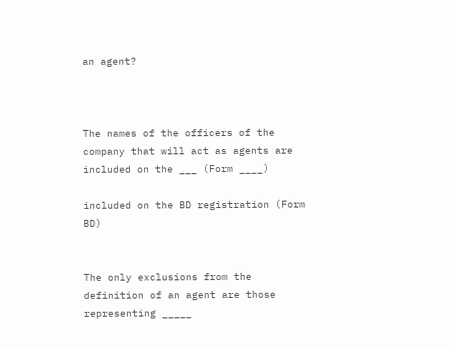an agent?



The names of the officers of the company that will act as agents are included on the ___ (Form ____)

included on the BD registration (Form BD)


The only exclusions from the definition of an agent are those representing _____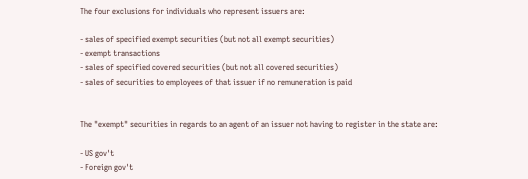The four exclusions for individuals who represent issuers are:

- sales of specified exempt securities (but not all exempt securities)
- exempt transactions
- sales of specified covered securities (but not all covered securities)
- sales of securities to employees of that issuer if no remuneration is paid


The "exempt" securities in regards to an agent of an issuer not having to register in the state are:

- US gov't
- Foreign gov't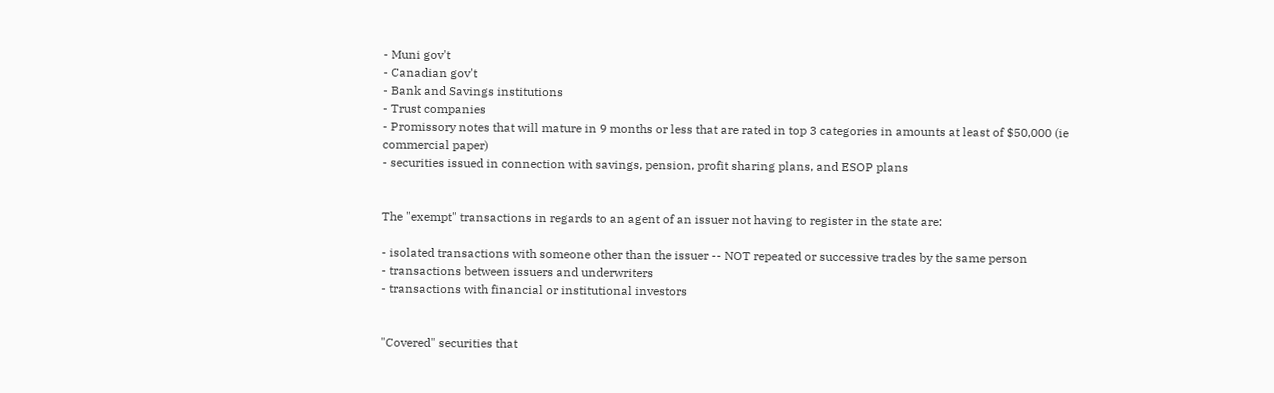- Muni gov't
- Canadian gov't
- Bank and Savings institutions
- Trust companies
- Promissory notes that will mature in 9 months or less that are rated in top 3 categories in amounts at least of $50,000 (ie commercial paper)
- securities issued in connection with savings, pension, profit sharing plans, and ESOP plans


The "exempt" transactions in regards to an agent of an issuer not having to register in the state are:

- isolated transactions with someone other than the issuer -- NOT repeated or successive trades by the same person
- transactions between issuers and underwriters
- transactions with financial or institutional investors


"Covered" securities that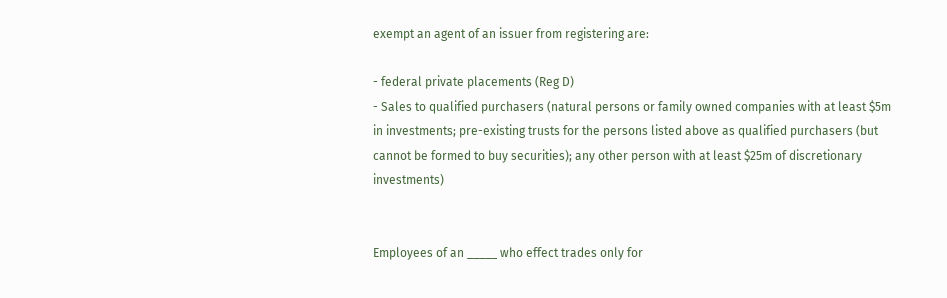exempt an agent of an issuer from registering are:

- federal private placements (Reg D)
- Sales to qualified purchasers (natural persons or family owned companies with at least $5m in investments; pre-existing trusts for the persons listed above as qualified purchasers (but cannot be formed to buy securities); any other person with at least $25m of discretionary investments)


Employees of an _____ who effect trades only for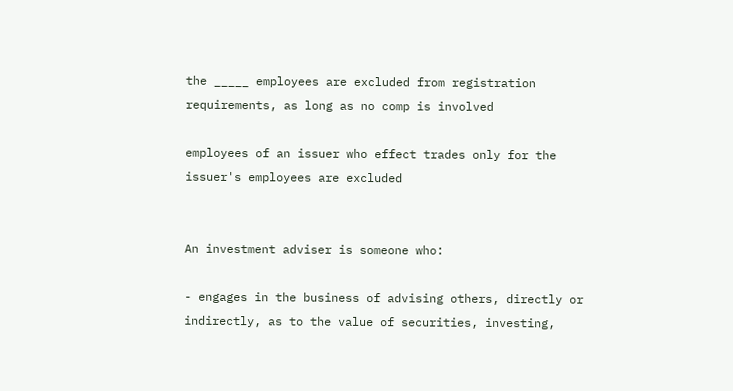the _____ employees are excluded from registration requirements, as long as no comp is involved

employees of an issuer who effect trades only for the issuer's employees are excluded


An investment adviser is someone who:

- engages in the business of advising others, directly or indirectly, as to the value of securities, investing,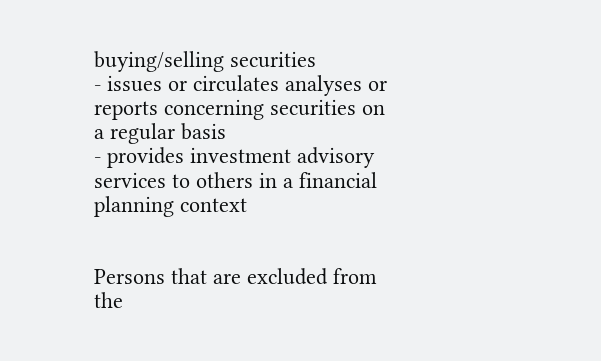buying/selling securities
- issues or circulates analyses or reports concerning securities on a regular basis
- provides investment advisory services to others in a financial planning context


Persons that are excluded from the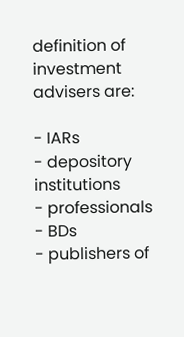definition of investment advisers are:

- IARs
- depository institutions
- professionals
- BDs
- publishers of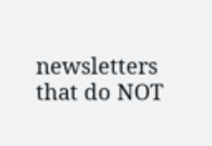newsletters that do NOT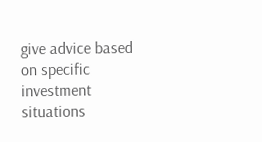give advice based on specific investment situations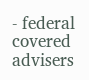- federal covered advisers